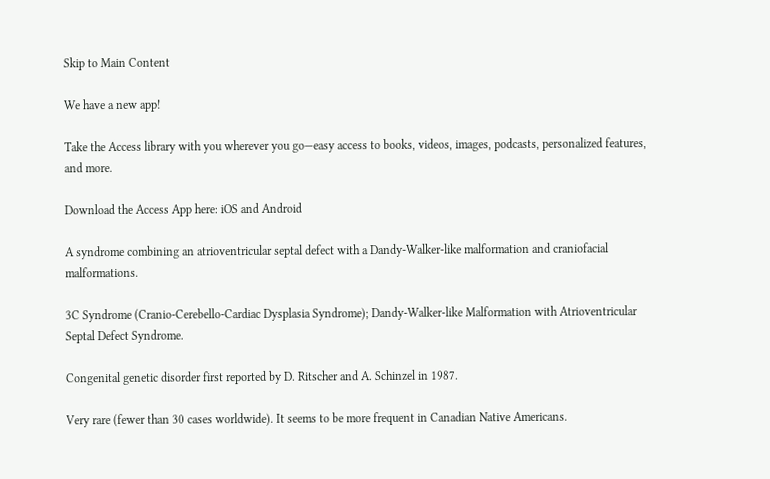Skip to Main Content

We have a new app!

Take the Access library with you wherever you go—easy access to books, videos, images, podcasts, personalized features, and more.

Download the Access App here: iOS and Android

A syndrome combining an atrioventricular septal defect with a Dandy-Walker-like malformation and craniofacial malformations.

3C Syndrome (Cranio-Cerebello-Cardiac Dysplasia Syndrome); Dandy-Walker-like Malformation with Atrioventricular Septal Defect Syndrome.

Congenital genetic disorder first reported by D. Ritscher and A. Schinzel in 1987.

Very rare (fewer than 30 cases worldwide). It seems to be more frequent in Canadian Native Americans.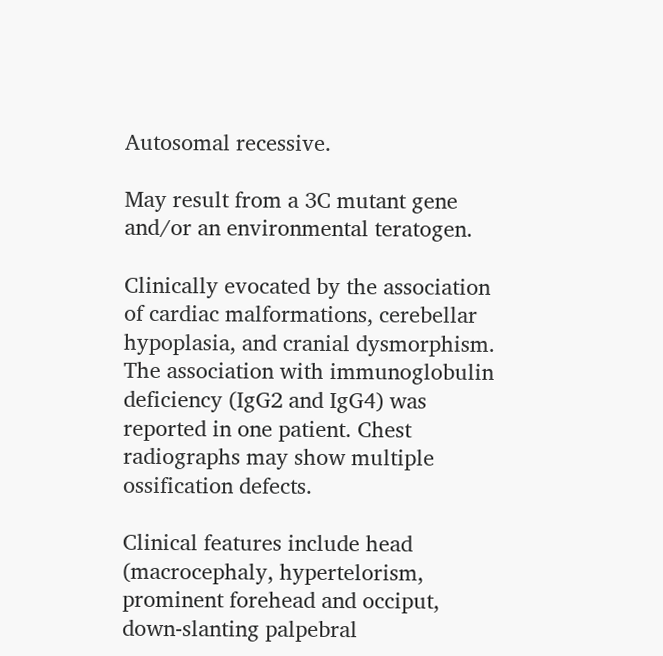Autosomal recessive.

May result from a 3C mutant gene and/or an environmental teratogen.

Clinically evocated by the association of cardiac malformations, cerebellar hypoplasia, and cranial dysmorphism. The association with immunoglobulin deficiency (IgG2 and IgG4) was reported in one patient. Chest radiographs may show multiple ossification defects.

Clinical features include head (macrocephaly, hypertelorism, prominent forehead and occiput, down-slanting palpebral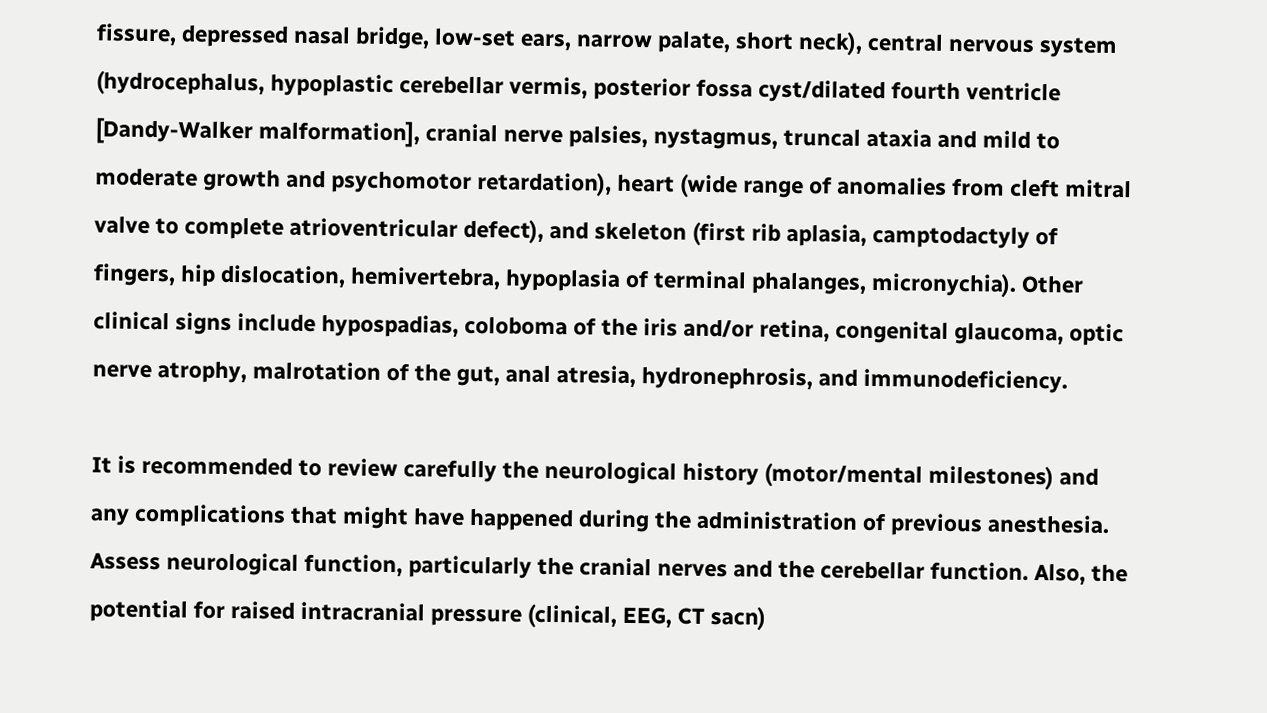fissure, depressed nasal bridge, low-set ears, narrow palate, short neck), central nervous system (hydrocephalus, hypoplastic cerebellar vermis, posterior fossa cyst/dilated fourth ventricle [Dandy-Walker malformation], cranial nerve palsies, nystagmus, truncal ataxia and mild to moderate growth and psychomotor retardation), heart (wide range of anomalies from cleft mitral valve to complete atrioventricular defect), and skeleton (first rib aplasia, camptodactyly of fingers, hip dislocation, hemivertebra, hypoplasia of terminal phalanges, micronychia). Other clinical signs include hypospadias, coloboma of the iris and/or retina, congenital glaucoma, optic nerve atrophy, malrotation of the gut, anal atresia, hydronephrosis, and immunodeficiency.

It is recommended to review carefully the neurological history (motor/mental milestones) and any complications that might have happened during the administration of previous anesthesia. Assess neurological function, particularly the cranial nerves and the cerebellar function. Also, the potential for raised intracranial pressure (clinical, EEG, CT sacn)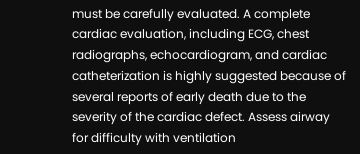must be carefully evaluated. A complete cardiac evaluation, including ECG, chest radiographs, echocardiogram, and cardiac catheterization is highly suggested because of several reports of early death due to the severity of the cardiac defect. Assess airway for difficulty with ventilation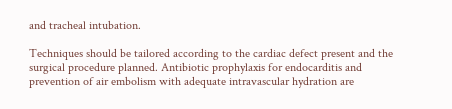and tracheal intubation.

Techniques should be tailored according to the cardiac defect present and the surgical procedure planned. Antibiotic prophylaxis for endocarditis and prevention of air embolism with adequate intravascular hydration are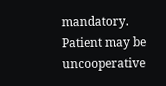mandatory. Patient may be uncooperative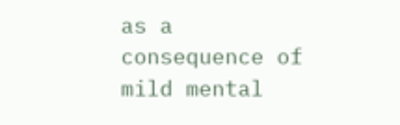as a consequence of mild mental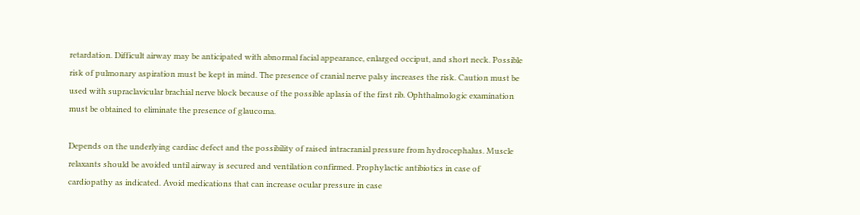retardation. Difficult airway may be anticipated with abnormal facial appearance, enlarged occiput, and short neck. Possible risk of pulmonary aspiration must be kept in mind. The presence of cranial nerve palsy increases the risk. Caution must be used with supraclavicular brachial nerve block because of the possible aplasia of the first rib. Ophthalmologic examination must be obtained to eliminate the presence of glaucoma.

Depends on the underlying cardiac defect and the possibility of raised intracranial pressure from hydrocephalus. Muscle relaxants should be avoided until airway is secured and ventilation confirmed. Prophylactic antibiotics in case of cardiopathy as indicated. Avoid medications that can increase ocular pressure in case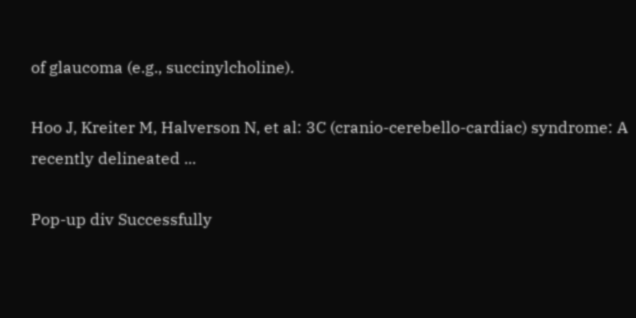of glaucoma (e.g., succinylcholine).

Hoo J, Kreiter M, Halverson N, et al: 3C (cranio-cerebello-cardiac) syndrome: A recently delineated ...

Pop-up div Successfully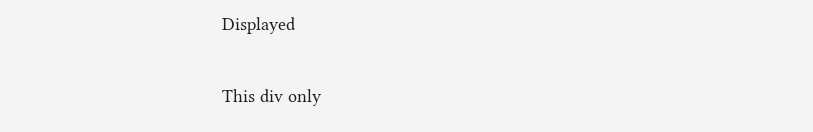Displayed

This div only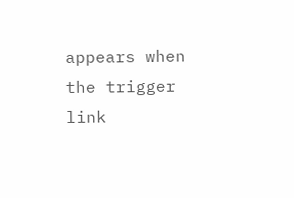appears when the trigger link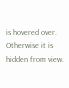is hovered over. Otherwise it is hidden from view.